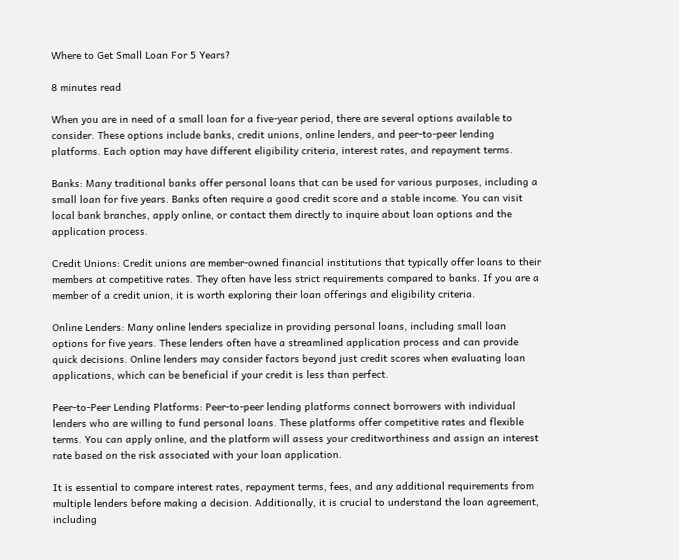Where to Get Small Loan For 5 Years?

8 minutes read

When you are in need of a small loan for a five-year period, there are several options available to consider. These options include banks, credit unions, online lenders, and peer-to-peer lending platforms. Each option may have different eligibility criteria, interest rates, and repayment terms.

Banks: Many traditional banks offer personal loans that can be used for various purposes, including a small loan for five years. Banks often require a good credit score and a stable income. You can visit local bank branches, apply online, or contact them directly to inquire about loan options and the application process.

Credit Unions: Credit unions are member-owned financial institutions that typically offer loans to their members at competitive rates. They often have less strict requirements compared to banks. If you are a member of a credit union, it is worth exploring their loan offerings and eligibility criteria.

Online Lenders: Many online lenders specialize in providing personal loans, including small loan options for five years. These lenders often have a streamlined application process and can provide quick decisions. Online lenders may consider factors beyond just credit scores when evaluating loan applications, which can be beneficial if your credit is less than perfect.

Peer-to-Peer Lending Platforms: Peer-to-peer lending platforms connect borrowers with individual lenders who are willing to fund personal loans. These platforms offer competitive rates and flexible terms. You can apply online, and the platform will assess your creditworthiness and assign an interest rate based on the risk associated with your loan application.

It is essential to compare interest rates, repayment terms, fees, and any additional requirements from multiple lenders before making a decision. Additionally, it is crucial to understand the loan agreement, including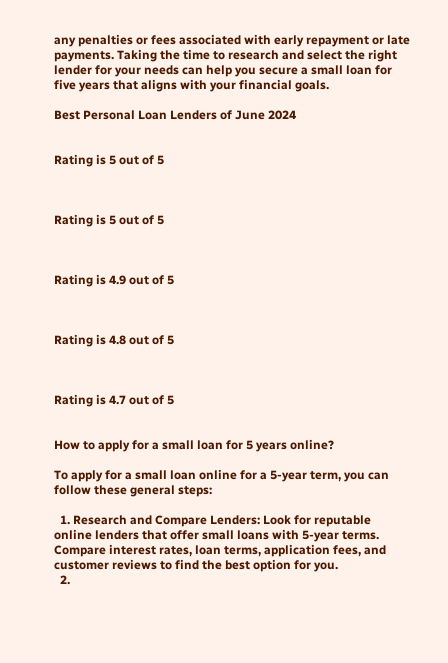any penalties or fees associated with early repayment or late payments. Taking the time to research and select the right lender for your needs can help you secure a small loan for five years that aligns with your financial goals.

Best Personal Loan Lenders of June 2024


Rating is 5 out of 5



Rating is 5 out of 5



Rating is 4.9 out of 5



Rating is 4.8 out of 5



Rating is 4.7 out of 5


How to apply for a small loan for 5 years online?

To apply for a small loan online for a 5-year term, you can follow these general steps:

  1. Research and Compare Lenders: Look for reputable online lenders that offer small loans with 5-year terms. Compare interest rates, loan terms, application fees, and customer reviews to find the best option for you.
  2.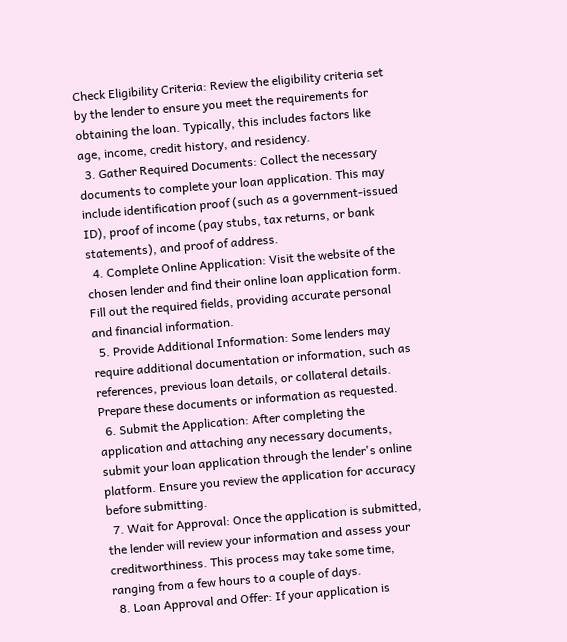Check Eligibility Criteria: Review the eligibility criteria set by the lender to ensure you meet the requirements for obtaining the loan. Typically, this includes factors like age, income, credit history, and residency.
  3. Gather Required Documents: Collect the necessary documents to complete your loan application. This may include identification proof (such as a government-issued ID), proof of income (pay stubs, tax returns, or bank statements), and proof of address.
  4. Complete Online Application: Visit the website of the chosen lender and find their online loan application form. Fill out the required fields, providing accurate personal and financial information.
  5. Provide Additional Information: Some lenders may require additional documentation or information, such as references, previous loan details, or collateral details. Prepare these documents or information as requested.
  6. Submit the Application: After completing the application and attaching any necessary documents, submit your loan application through the lender's online platform. Ensure you review the application for accuracy before submitting.
  7. Wait for Approval: Once the application is submitted, the lender will review your information and assess your creditworthiness. This process may take some time, ranging from a few hours to a couple of days.
  8. Loan Approval and Offer: If your application is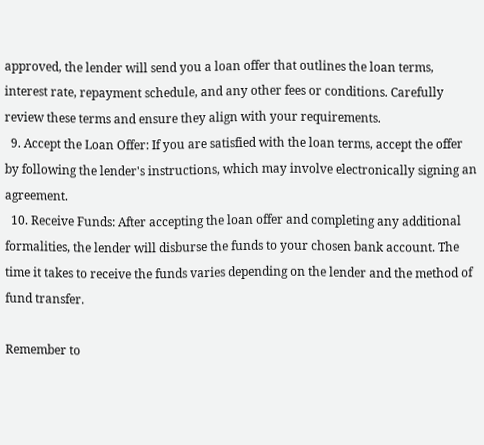approved, the lender will send you a loan offer that outlines the loan terms, interest rate, repayment schedule, and any other fees or conditions. Carefully review these terms and ensure they align with your requirements.
  9. Accept the Loan Offer: If you are satisfied with the loan terms, accept the offer by following the lender's instructions, which may involve electronically signing an agreement.
  10. Receive Funds: After accepting the loan offer and completing any additional formalities, the lender will disburse the funds to your chosen bank account. The time it takes to receive the funds varies depending on the lender and the method of fund transfer.

Remember to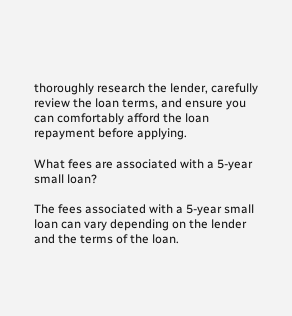thoroughly research the lender, carefully review the loan terms, and ensure you can comfortably afford the loan repayment before applying.

What fees are associated with a 5-year small loan?

The fees associated with a 5-year small loan can vary depending on the lender and the terms of the loan.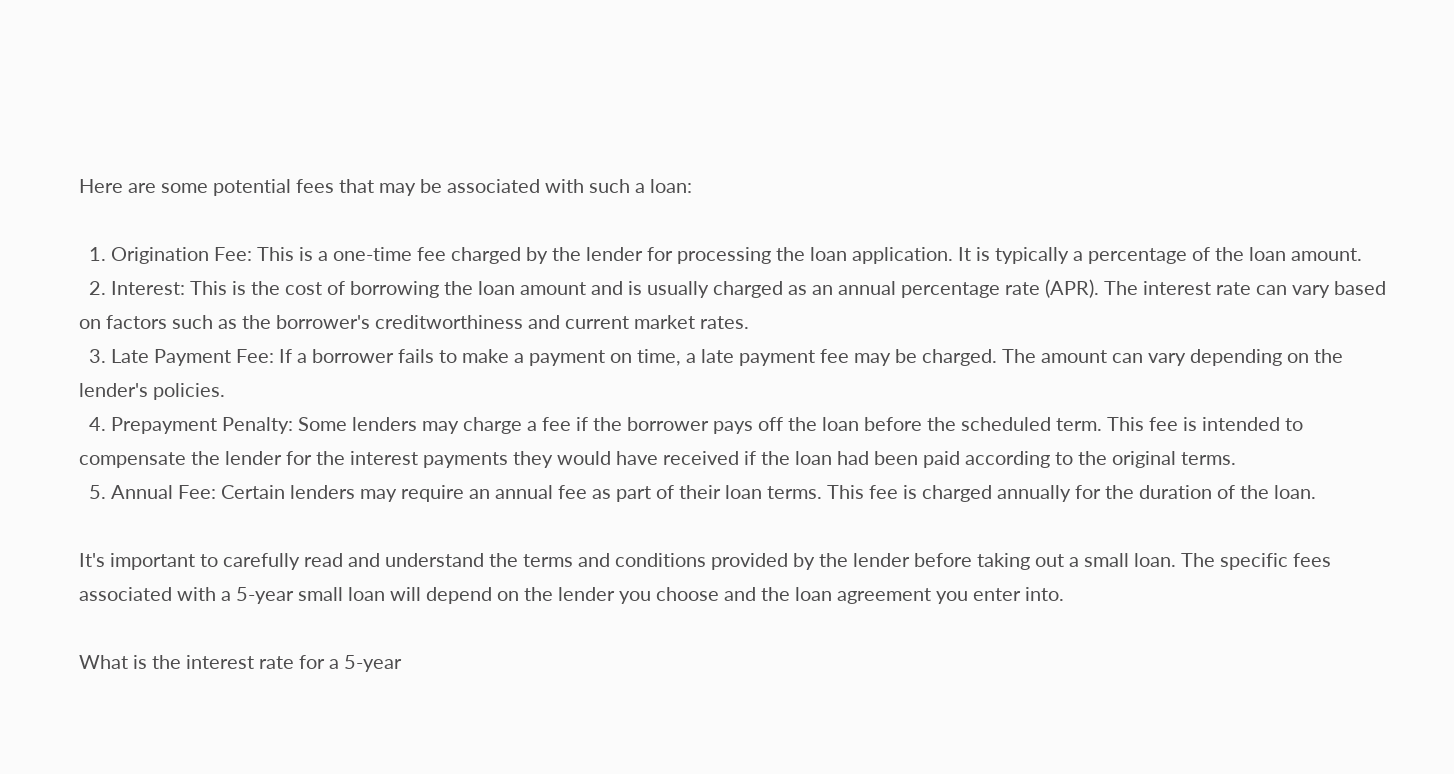Here are some potential fees that may be associated with such a loan:

  1. Origination Fee: This is a one-time fee charged by the lender for processing the loan application. It is typically a percentage of the loan amount.
  2. Interest: This is the cost of borrowing the loan amount and is usually charged as an annual percentage rate (APR). The interest rate can vary based on factors such as the borrower's creditworthiness and current market rates.
  3. Late Payment Fee: If a borrower fails to make a payment on time, a late payment fee may be charged. The amount can vary depending on the lender's policies.
  4. Prepayment Penalty: Some lenders may charge a fee if the borrower pays off the loan before the scheduled term. This fee is intended to compensate the lender for the interest payments they would have received if the loan had been paid according to the original terms.
  5. Annual Fee: Certain lenders may require an annual fee as part of their loan terms. This fee is charged annually for the duration of the loan.

It's important to carefully read and understand the terms and conditions provided by the lender before taking out a small loan. The specific fees associated with a 5-year small loan will depend on the lender you choose and the loan agreement you enter into.

What is the interest rate for a 5-year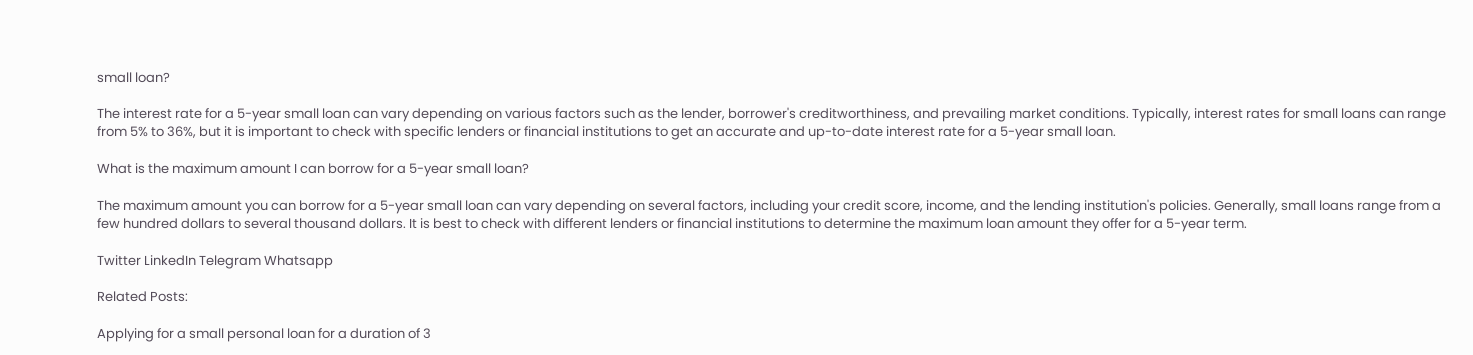small loan?

The interest rate for a 5-year small loan can vary depending on various factors such as the lender, borrower's creditworthiness, and prevailing market conditions. Typically, interest rates for small loans can range from 5% to 36%, but it is important to check with specific lenders or financial institutions to get an accurate and up-to-date interest rate for a 5-year small loan.

What is the maximum amount I can borrow for a 5-year small loan?

The maximum amount you can borrow for a 5-year small loan can vary depending on several factors, including your credit score, income, and the lending institution's policies. Generally, small loans range from a few hundred dollars to several thousand dollars. It is best to check with different lenders or financial institutions to determine the maximum loan amount they offer for a 5-year term.

Twitter LinkedIn Telegram Whatsapp

Related Posts:

Applying for a small personal loan for a duration of 3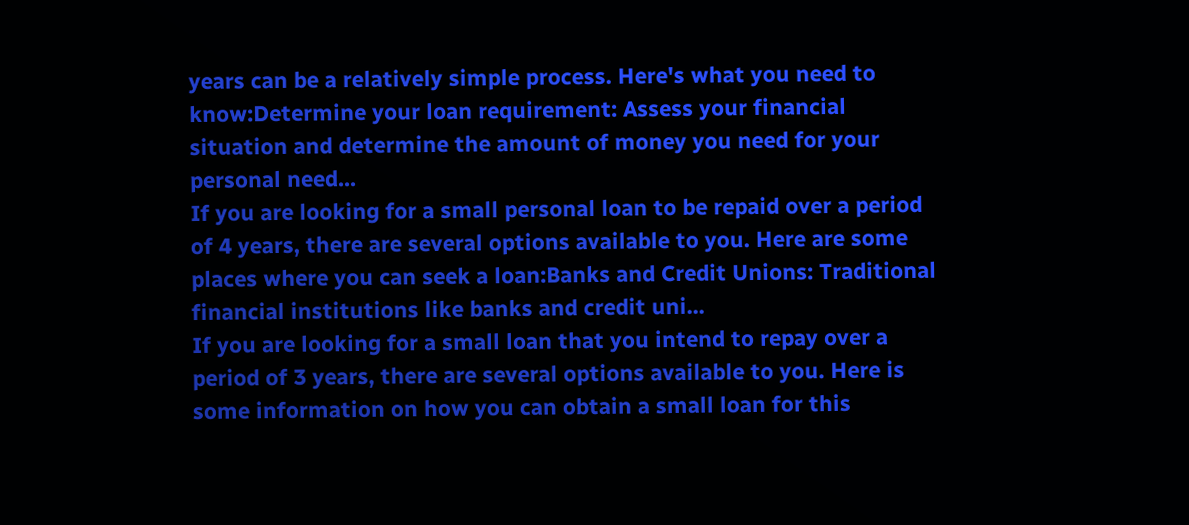years can be a relatively simple process. Here's what you need to know:Determine your loan requirement: Assess your financial situation and determine the amount of money you need for your personal need...
If you are looking for a small personal loan to be repaid over a period of 4 years, there are several options available to you. Here are some places where you can seek a loan:Banks and Credit Unions: Traditional financial institutions like banks and credit uni...
If you are looking for a small loan that you intend to repay over a period of 3 years, there are several options available to you. Here is some information on how you can obtain a small loan for this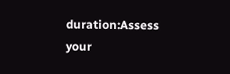duration:Assess your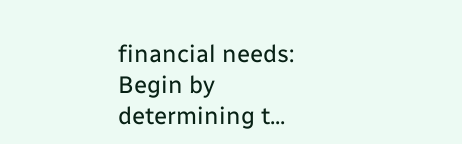financial needs: Begin by determining t...